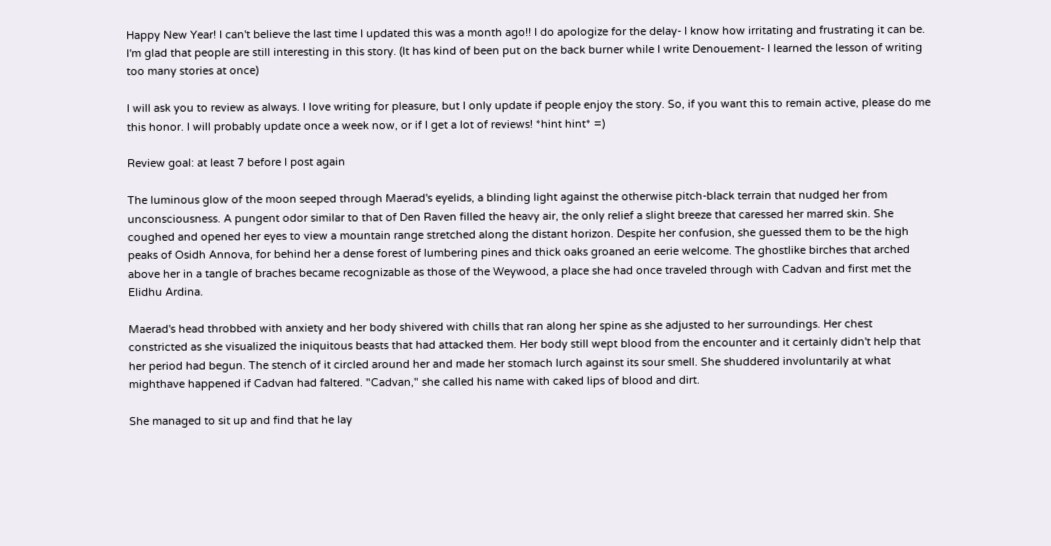Happy New Year! I can't believe the last time I updated this was a month ago!! I do apologize for the delay- I know how irritating and frustrating it can be. I'm glad that people are still interesting in this story. (It has kind of been put on the back burner while I write Denouement- I learned the lesson of writing too many stories at once)

I will ask you to review as always. I love writing for pleasure, but I only update if people enjoy the story. So, if you want this to remain active, please do me this honor. I will probably update once a week now, or if I get a lot of reviews! *hint hint* =)

Review goal: at least 7 before I post again

The luminous glow of the moon seeped through Maerad's eyelids, a blinding light against the otherwise pitch-black terrain that nudged her from unconsciousness. A pungent odor similar to that of Den Raven filled the heavy air, the only relief a slight breeze that caressed her marred skin. She coughed and opened her eyes to view a mountain range stretched along the distant horizon. Despite her confusion, she guessed them to be the high peaks of Osidh Annova, for behind her a dense forest of lumbering pines and thick oaks groaned an eerie welcome. The ghostlike birches that arched above her in a tangle of braches became recognizable as those of the Weywood, a place she had once traveled through with Cadvan and first met the Elidhu Ardina.

Maerad's head throbbed with anxiety and her body shivered with chills that ran along her spine as she adjusted to her surroundings. Her chest constricted as she visualized the iniquitous beasts that had attacked them. Her body still wept blood from the encounter and it certainly didn't help that her period had begun. The stench of it circled around her and made her stomach lurch against its sour smell. She shuddered involuntarily at what mighthave happened if Cadvan had faltered. "Cadvan," she called his name with caked lips of blood and dirt.

She managed to sit up and find that he lay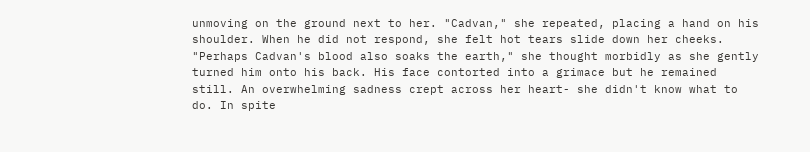unmoving on the ground next to her. "Cadvan," she repeated, placing a hand on his shoulder. When he did not respond, she felt hot tears slide down her cheeks. "Perhaps Cadvan's blood also soaks the earth," she thought morbidly as she gently turned him onto his back. His face contorted into a grimace but he remained still. An overwhelming sadness crept across her heart- she didn't know what to do. In spite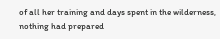of all her training and days spent in the wilderness, nothing had prepared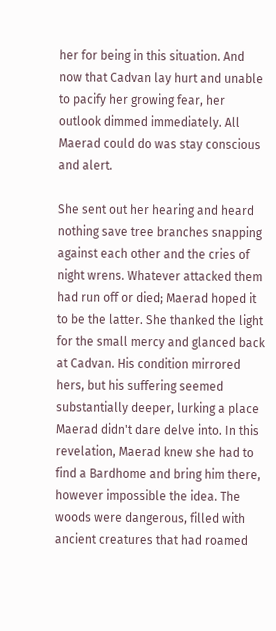her for being in this situation. And now that Cadvan lay hurt and unable to pacify her growing fear, her outlook dimmed immediately. All Maerad could do was stay conscious and alert.

She sent out her hearing and heard nothing save tree branches snapping against each other and the cries of night wrens. Whatever attacked them had run off or died; Maerad hoped it to be the latter. She thanked the light for the small mercy and glanced back at Cadvan. His condition mirrored hers, but his suffering seemed substantially deeper, lurking a place Maerad didn't dare delve into. In this revelation, Maerad knew she had to find a Bardhome and bring him there, however impossible the idea. The woods were dangerous, filled with ancient creatures that had roamed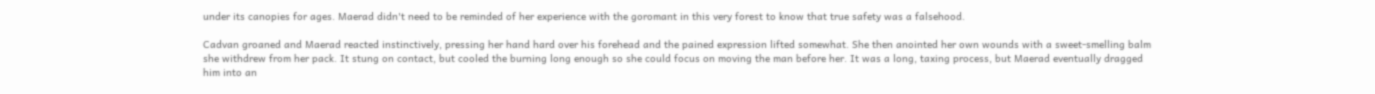under its canopies for ages. Maerad didn't need to be reminded of her experience with the goromant in this very forest to know that true safety was a falsehood.

Cadvan groaned and Maerad reacted instinctively, pressing her hand hard over his forehead and the pained expression lifted somewhat. She then anointed her own wounds with a sweet-smelling balm she withdrew from her pack. It stung on contact, but cooled the burning long enough so she could focus on moving the man before her. It was a long, taxing process, but Maerad eventually dragged him into an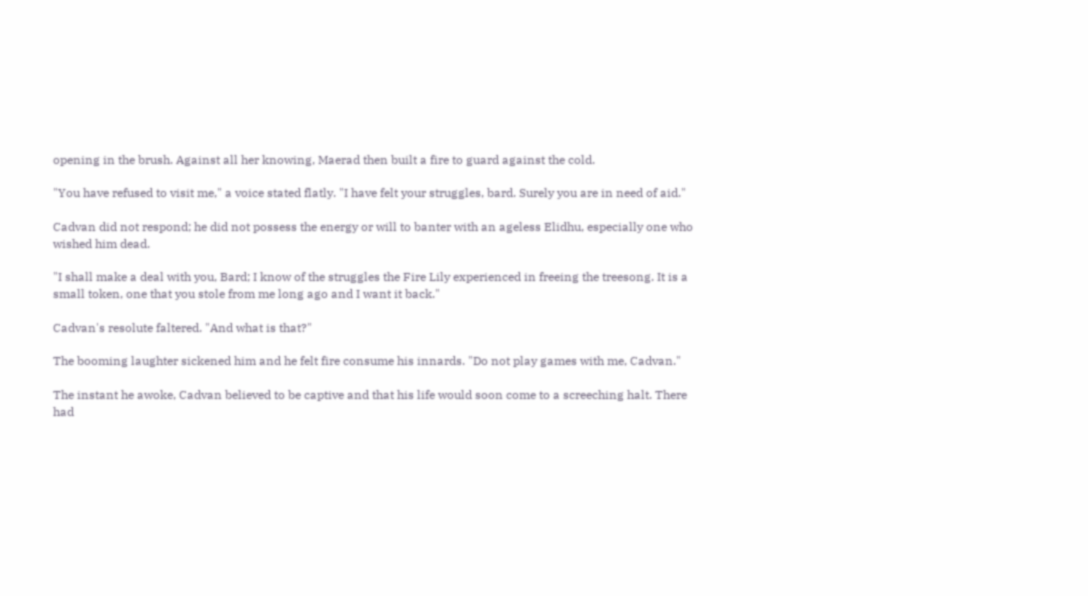opening in the brush. Against all her knowing, Maerad then built a fire to guard against the cold.

"You have refused to visit me," a voice stated flatly. "I have felt your struggles, bard. Surely you are in need of aid."

Cadvan did not respond; he did not possess the energy or will to banter with an ageless Elidhu, especially one who wished him dead.

"I shall make a deal with you, Bard; I know of the struggles the Fire Lily experienced in freeing the treesong. It is a small token, one that you stole from me long ago and I want it back."

Cadvan's resolute faltered. "And what is that?"

The booming laughter sickened him and he felt fire consume his innards. "Do not play games with me, Cadvan."

The instant he awoke, Cadvan believed to be captive and that his life would soon come to a screeching halt. There had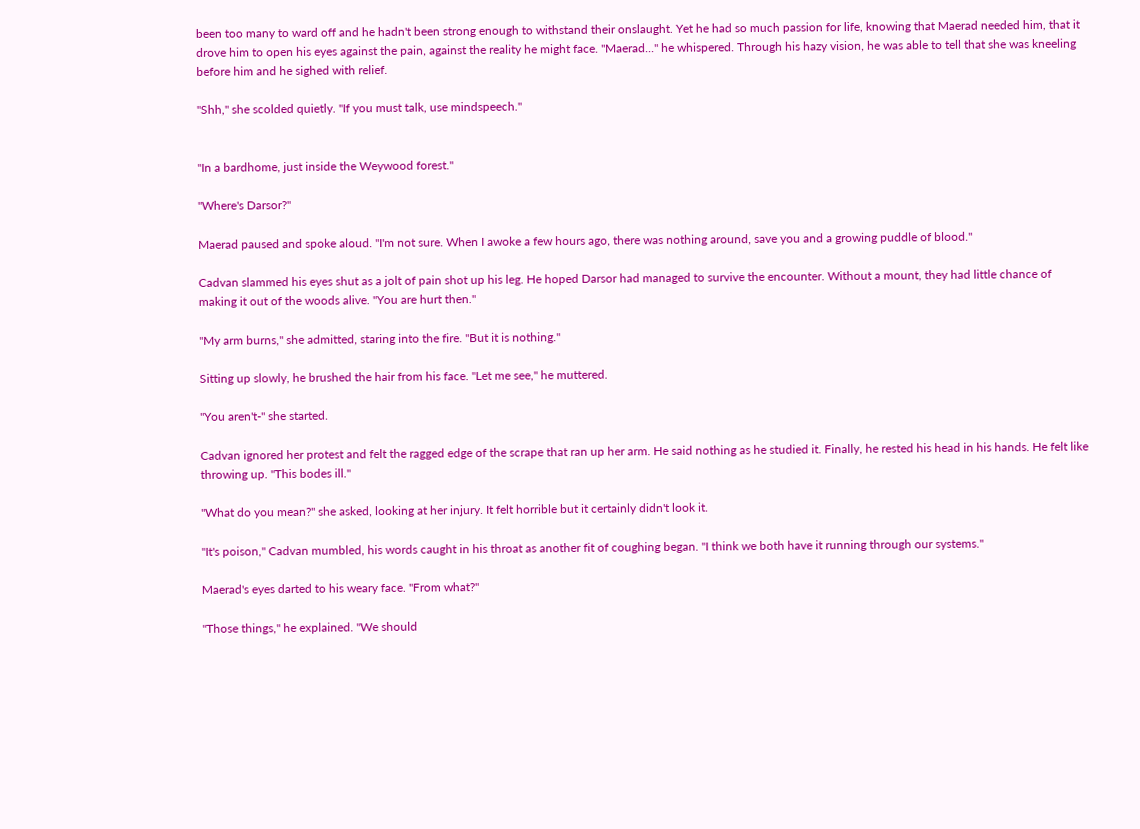been too many to ward off and he hadn't been strong enough to withstand their onslaught. Yet he had so much passion for life, knowing that Maerad needed him, that it drove him to open his eyes against the pain, against the reality he might face. "Maerad..." he whispered. Through his hazy vision, he was able to tell that she was kneeling before him and he sighed with relief.

"Shh," she scolded quietly. "If you must talk, use mindspeech."


"In a bardhome, just inside the Weywood forest."

"Where's Darsor?"

Maerad paused and spoke aloud. "I'm not sure. When I awoke a few hours ago, there was nothing around, save you and a growing puddle of blood."

Cadvan slammed his eyes shut as a jolt of pain shot up his leg. He hoped Darsor had managed to survive the encounter. Without a mount, they had little chance of making it out of the woods alive. "You are hurt then."

"My arm burns," she admitted, staring into the fire. "But it is nothing."

Sitting up slowly, he brushed the hair from his face. "Let me see," he muttered.

"You aren't-" she started.

Cadvan ignored her protest and felt the ragged edge of the scrape that ran up her arm. He said nothing as he studied it. Finally, he rested his head in his hands. He felt like throwing up. "This bodes ill."

"What do you mean?" she asked, looking at her injury. It felt horrible but it certainly didn't look it.

"It's poison," Cadvan mumbled, his words caught in his throat as another fit of coughing began. "I think we both have it running through our systems."

Maerad's eyes darted to his weary face. "From what?"

"Those things," he explained. "We should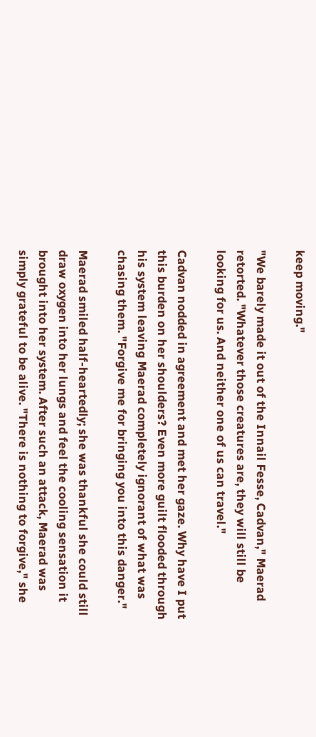keep moving."

"We barely made it out of the Innail Fesse, Cadvan," Maerad retorted. "Whatever those creatures are, they will still be looking for us. And neither one of us can travel."

Cadvan nodded in agreement and met her gaze. Why have I put this burden on her shoulders? Even more guilt flooded through his system leaving Maerad completely ignorant of what was chasing them. "Forgive me for bringing you into this danger."

Maerad smiled half-heartedly; she was thankful she could still draw oxygen into her lungs and feel the cooling sensation it brought into her system. After such an attack, Maerad was simply grateful to be alive. "There is nothing to forgive," she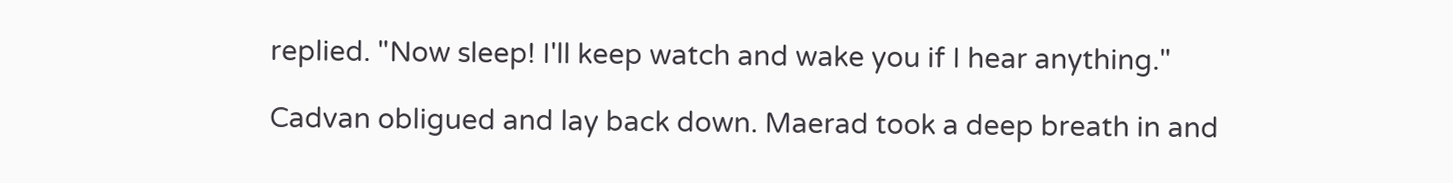replied. "Now sleep! I'll keep watch and wake you if I hear anything."

Cadvan obligued and lay back down. Maerad took a deep breath in and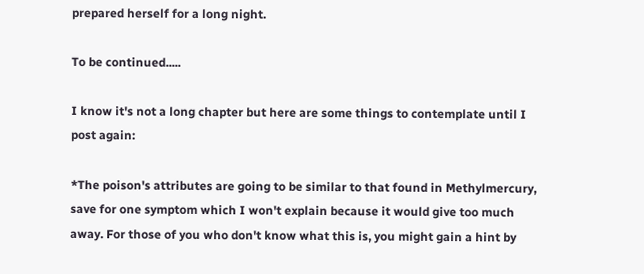prepared herself for a long night.

To be continued.....

I know it's not a long chapter but here are some things to contemplate until I post again:

*The poison's attributes are going to be similar to that found in Methylmercury, save for one symptom which I won't explain because it would give too much away. For those of you who don't know what this is, you might gain a hint by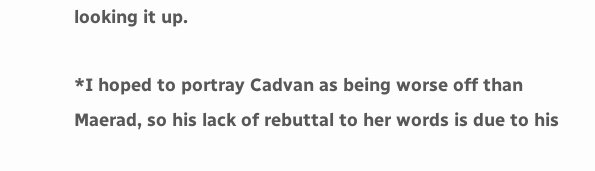looking it up.

*I hoped to portray Cadvan as being worse off than Maerad, so his lack of rebuttal to her words is due to his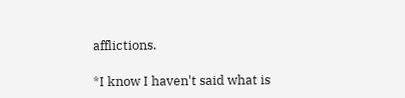afflictions.

*I know I haven't said what is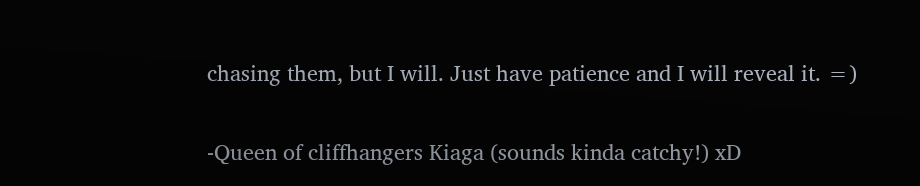chasing them, but I will. Just have patience and I will reveal it. =)

-Queen of cliffhangers Kiaga (sounds kinda catchy!) xD